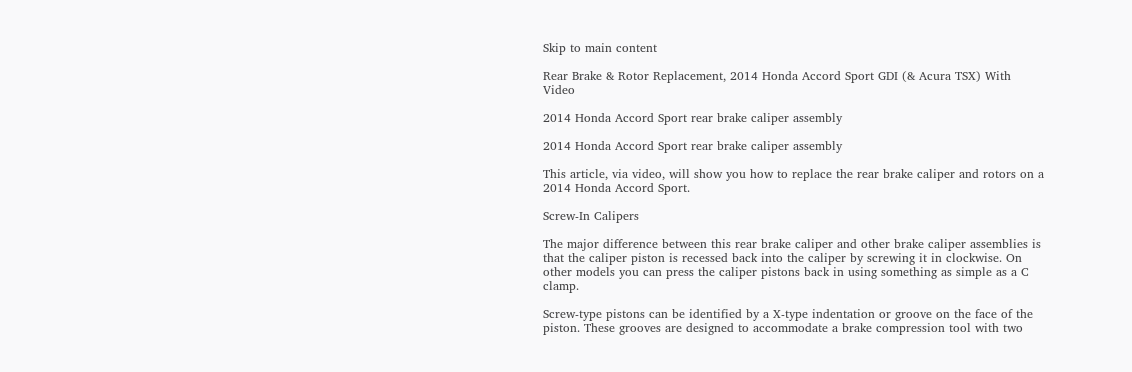Skip to main content

Rear Brake & Rotor Replacement, 2014 Honda Accord Sport GDI (& Acura TSX) With Video

2014 Honda Accord Sport rear brake caliper assembly

2014 Honda Accord Sport rear brake caliper assembly

This article, via video, will show you how to replace the rear brake caliper and rotors on a 2014 Honda Accord Sport.

Screw-In Calipers

The major difference between this rear brake caliper and other brake caliper assemblies is that the caliper piston is recessed back into the caliper by screwing it in clockwise. On other models you can press the caliper pistons back in using something as simple as a C clamp.

Screw-type pistons can be identified by a X-type indentation or groove on the face of the piston. These grooves are designed to accommodate a brake compression tool with two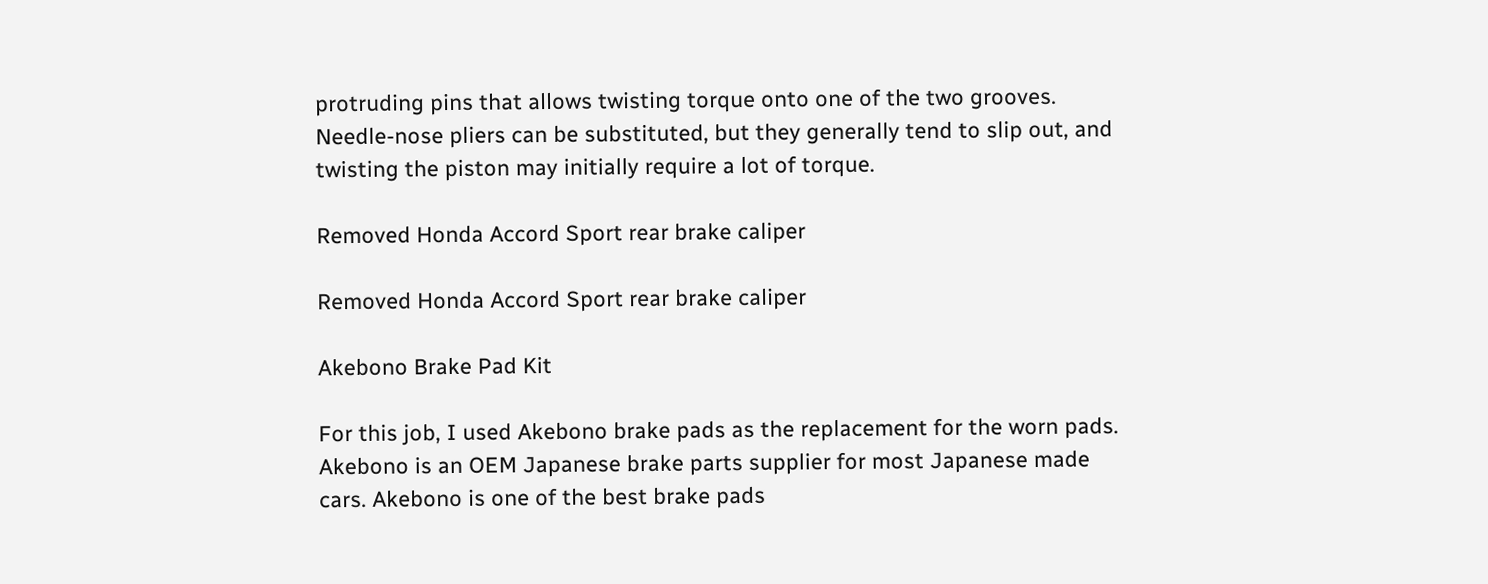protruding pins that allows twisting torque onto one of the two grooves. Needle-nose pliers can be substituted, but they generally tend to slip out, and twisting the piston may initially require a lot of torque.

Removed Honda Accord Sport rear brake caliper

Removed Honda Accord Sport rear brake caliper

Akebono Brake Pad Kit

For this job, I used Akebono brake pads as the replacement for the worn pads. Akebono is an OEM Japanese brake parts supplier for most Japanese made cars. Akebono is one of the best brake pads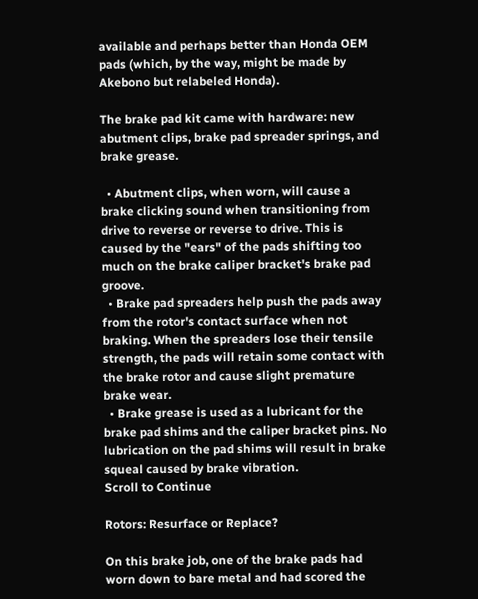available and perhaps better than Honda OEM pads (which, by the way, might be made by Akebono but relabeled Honda).

The brake pad kit came with hardware: new abutment clips, brake pad spreader springs, and brake grease.

  • Abutment clips, when worn, will cause a brake clicking sound when transitioning from drive to reverse or reverse to drive. This is caused by the "ears" of the pads shifting too much on the brake caliper bracket's brake pad groove.
  • Brake pad spreaders help push the pads away from the rotor's contact surface when not braking. When the spreaders lose their tensile strength, the pads will retain some contact with the brake rotor and cause slight premature brake wear.
  • Brake grease is used as a lubricant for the brake pad shims and the caliper bracket pins. No lubrication on the pad shims will result in brake squeal caused by brake vibration.
Scroll to Continue

Rotors: Resurface or Replace?

On this brake job, one of the brake pads had worn down to bare metal and had scored the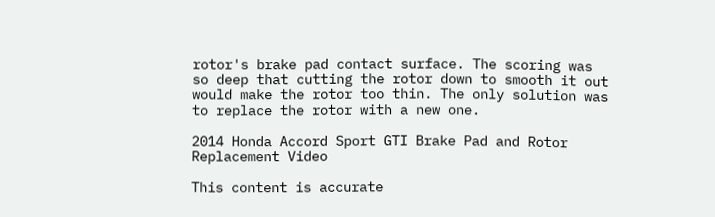rotor's brake pad contact surface. The scoring was so deep that cutting the rotor down to smooth it out would make the rotor too thin. The only solution was to replace the rotor with a new one.

2014 Honda Accord Sport GTI Brake Pad and Rotor Replacement Video

This content is accurate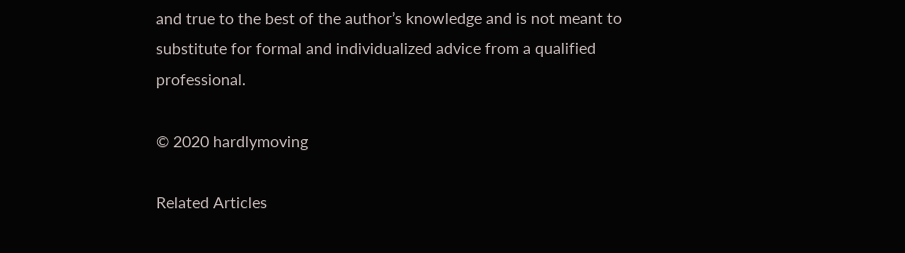and true to the best of the author’s knowledge and is not meant to substitute for formal and individualized advice from a qualified professional.

© 2020 hardlymoving

Related Articles